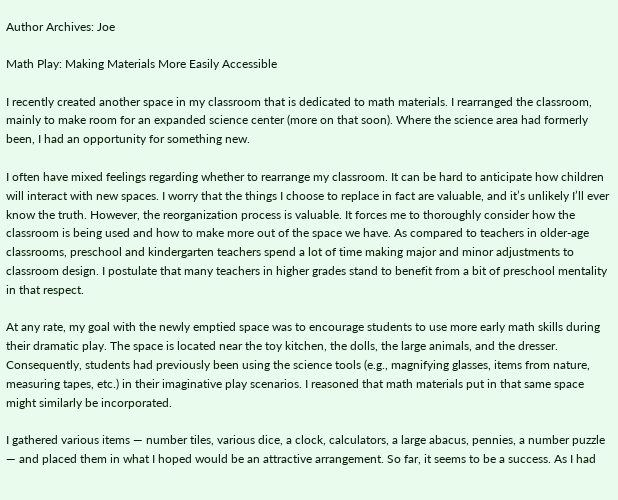Author Archives: Joe

Math Play: Making Materials More Easily Accessible

I recently created another space in my classroom that is dedicated to math materials. I rearranged the classroom, mainly to make room for an expanded science center (more on that soon). Where the science area had formerly been, I had an opportunity for something new.

I often have mixed feelings regarding whether to rearrange my classroom. It can be hard to anticipate how children will interact with new spaces. I worry that the things I choose to replace in fact are valuable, and it’s unlikely I’ll ever know the truth. However, the reorganization process is valuable. It forces me to thoroughly consider how the classroom is being used and how to make more out of the space we have. As compared to teachers in older-age classrooms, preschool and kindergarten teachers spend a lot of time making major and minor adjustments to classroom design. I postulate that many teachers in higher grades stand to benefit from a bit of preschool mentality in that respect.

At any rate, my goal with the newly emptied space was to encourage students to use more early math skills during their dramatic play. The space is located near the toy kitchen, the dolls, the large animals, and the dresser. Consequently, students had previously been using the science tools (e.g., magnifying glasses, items from nature, measuring tapes, etc.) in their imaginative play scenarios. I reasoned that math materials put in that same space might similarly be incorporated.

I gathered various items — number tiles, various dice, a clock, calculators, a large abacus, pennies, a number puzzle — and placed them in what I hoped would be an attractive arrangement. So far, it seems to be a success. As I had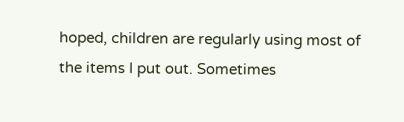hoped, children are regularly using most of the items I put out. Sometimes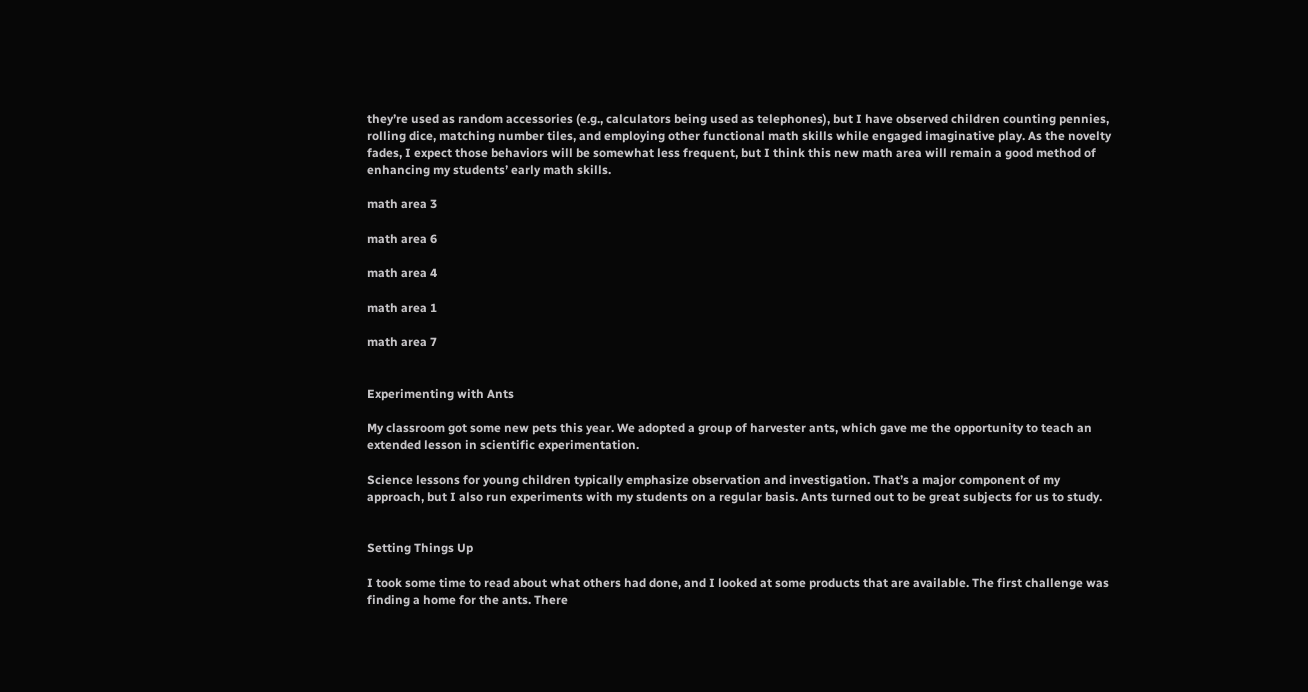they’re used as random accessories (e.g., calculators being used as telephones), but I have observed children counting pennies, rolling dice, matching number tiles, and employing other functional math skills while engaged imaginative play. As the novelty fades, I expect those behaviors will be somewhat less frequent, but I think this new math area will remain a good method of enhancing my students’ early math skills.

math area 3

math area 6

math area 4

math area 1

math area 7


Experimenting with Ants

My classroom got some new pets this year. We adopted a group of harvester ants, which gave me the opportunity to teach an extended lesson in scientific experimentation.

Science lessons for young children typically emphasize observation and investigation. That’s a major component of my approach, but I also run experiments with my students on a regular basis. Ants turned out to be great subjects for us to study.


Setting Things Up

I took some time to read about what others had done, and I looked at some products that are available. The first challenge was finding a home for the ants. There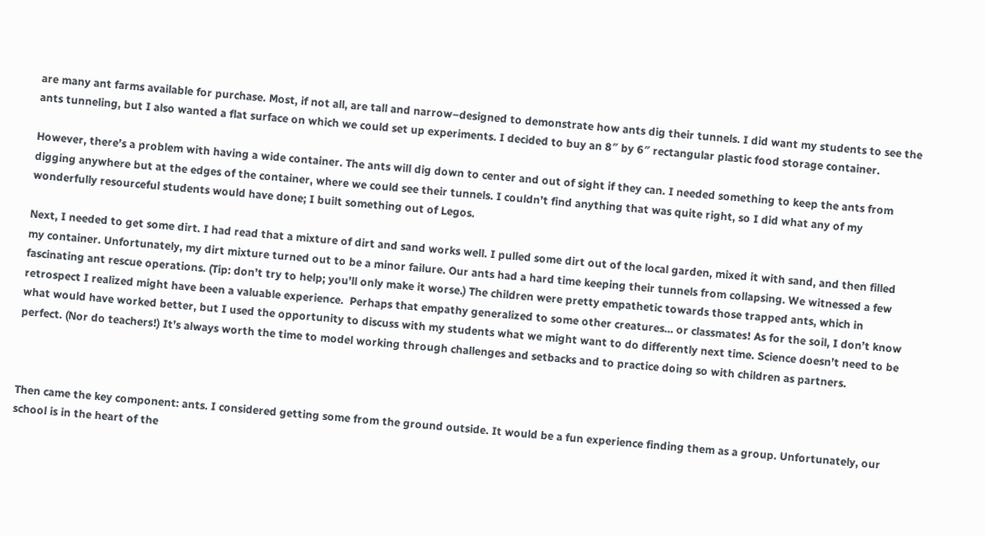are many ant farms available for purchase. Most, if not all, are tall and narrow–designed to demonstrate how ants dig their tunnels. I did want my students to see the ants tunneling, but I also wanted a flat surface on which we could set up experiments. I decided to buy an 8″ by 6″ rectangular plastic food storage container.

However, there’s a problem with having a wide container. The ants will dig down to center and out of sight if they can. I needed something to keep the ants from digging anywhere but at the edges of the container, where we could see their tunnels. I couldn’t find anything that was quite right, so I did what any of my wonderfully resourceful students would have done; I built something out of Legos.

Next, I needed to get some dirt. I had read that a mixture of dirt and sand works well. I pulled some dirt out of the local garden, mixed it with sand, and then filled my container. Unfortunately, my dirt mixture turned out to be a minor failure. Our ants had a hard time keeping their tunnels from collapsing. We witnessed a few fascinating ant rescue operations. (Tip: don’t try to help; you’ll only make it worse.) The children were pretty empathetic towards those trapped ants, which in retrospect I realized might have been a valuable experience.  Perhaps that empathy generalized to some other creatures… or classmates! As for the soil, I don’t know what would have worked better, but I used the opportunity to discuss with my students what we might want to do differently next time. Science doesn’t need to be perfect. (Nor do teachers!) It’s always worth the time to model working through challenges and setbacks and to practice doing so with children as partners.



Then came the key component: ants. I considered getting some from the ground outside. It would be a fun experience finding them as a group. Unfortunately, our school is in the heart of the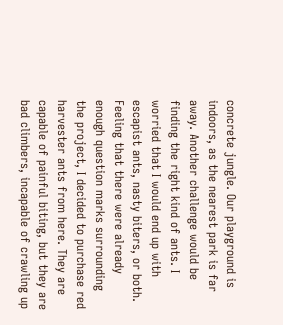concrete jungle. Our playground is indoors, as the nearest park is far away. Another challenge would be finding the right kind of ants. I worried that I would end up with escapist ants, nasty biters, or both. Feeling that there were already enough question marks surrounding the project, I decided to purchase red harvester ants from here. They are capable of painful biting, but they are bad climbers, incapable of crawling up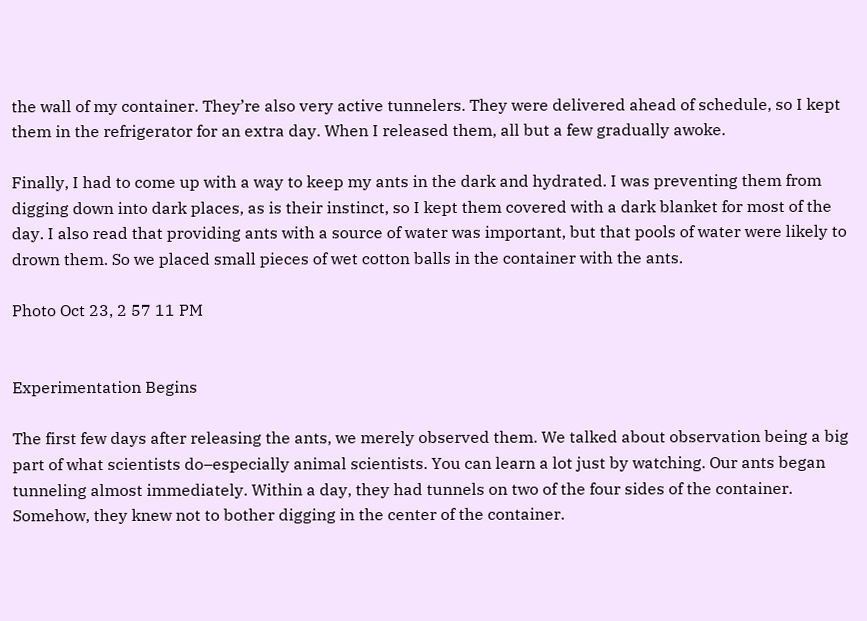the wall of my container. They’re also very active tunnelers. They were delivered ahead of schedule, so I kept them in the refrigerator for an extra day. When I released them, all but a few gradually awoke.

Finally, I had to come up with a way to keep my ants in the dark and hydrated. I was preventing them from digging down into dark places, as is their instinct, so I kept them covered with a dark blanket for most of the day. I also read that providing ants with a source of water was important, but that pools of water were likely to drown them. So we placed small pieces of wet cotton balls in the container with the ants.

Photo Oct 23, 2 57 11 PM


Experimentation Begins

The first few days after releasing the ants, we merely observed them. We talked about observation being a big part of what scientists do–especially animal scientists. You can learn a lot just by watching. Our ants began tunneling almost immediately. Within a day, they had tunnels on two of the four sides of the container. Somehow, they knew not to bother digging in the center of the container.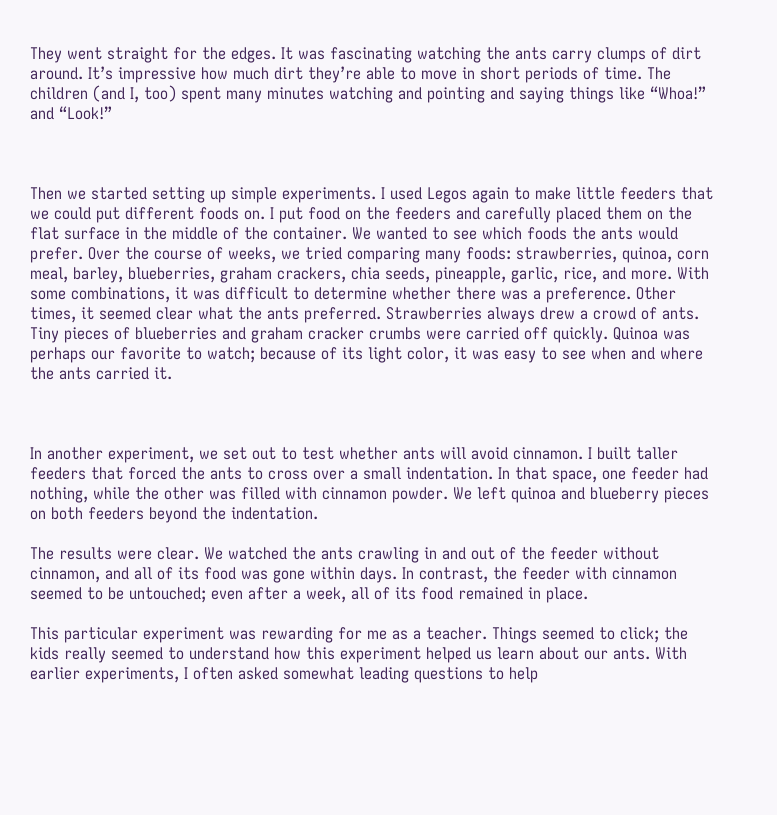They went straight for the edges. It was fascinating watching the ants carry clumps of dirt around. It’s impressive how much dirt they’re able to move in short periods of time. The children (and I, too) spent many minutes watching and pointing and saying things like “Whoa!” and “Look!”



Then we started setting up simple experiments. I used Legos again to make little feeders that we could put different foods on. I put food on the feeders and carefully placed them on the flat surface in the middle of the container. We wanted to see which foods the ants would prefer. Over the course of weeks, we tried comparing many foods: strawberries, quinoa, corn meal, barley, blueberries, graham crackers, chia seeds, pineapple, garlic, rice, and more. With some combinations, it was difficult to determine whether there was a preference. Other times, it seemed clear what the ants preferred. Strawberries always drew a crowd of ants. Tiny pieces of blueberries and graham cracker crumbs were carried off quickly. Quinoa was perhaps our favorite to watch; because of its light color, it was easy to see when and where the ants carried it.



In another experiment, we set out to test whether ants will avoid cinnamon. I built taller feeders that forced the ants to cross over a small indentation. In that space, one feeder had nothing, while the other was filled with cinnamon powder. We left quinoa and blueberry pieces on both feeders beyond the indentation.

The results were clear. We watched the ants crawling in and out of the feeder without cinnamon, and all of its food was gone within days. In contrast, the feeder with cinnamon seemed to be untouched; even after a week, all of its food remained in place.

This particular experiment was rewarding for me as a teacher. Things seemed to click; the kids really seemed to understand how this experiment helped us learn about our ants. With earlier experiments, I often asked somewhat leading questions to help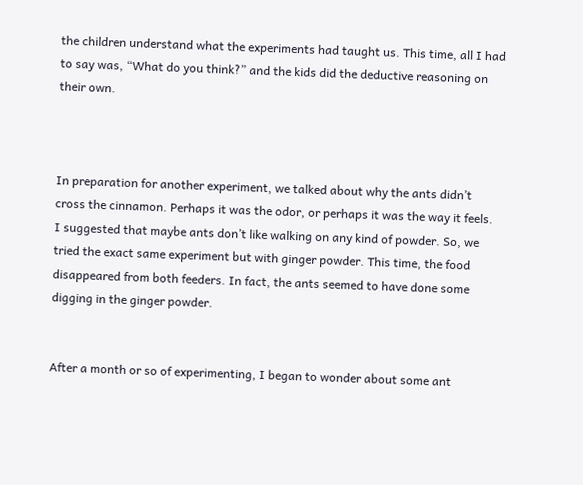the children understand what the experiments had taught us. This time, all I had to say was, “What do you think?” and the kids did the deductive reasoning on their own.



In preparation for another experiment, we talked about why the ants didn’t cross the cinnamon. Perhaps it was the odor, or perhaps it was the way it feels. I suggested that maybe ants don’t like walking on any kind of powder. So, we tried the exact same experiment but with ginger powder. This time, the food disappeared from both feeders. In fact, the ants seemed to have done some digging in the ginger powder.


After a month or so of experimenting, I began to wonder about some ant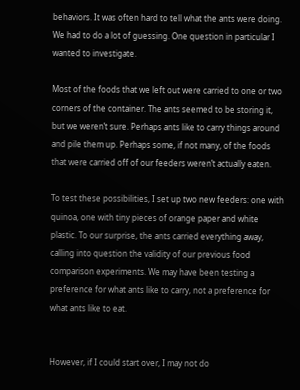behaviors. It was often hard to tell what the ants were doing. We had to do a lot of guessing. One question in particular I wanted to investigate.

Most of the foods that we left out were carried to one or two corners of the container. The ants seemed to be storing it, but we weren’t sure. Perhaps ants like to carry things around and pile them up. Perhaps some, if not many, of the foods that were carried off of our feeders weren’t actually eaten.

To test these possibilities, I set up two new feeders: one with quinoa, one with tiny pieces of orange paper and white plastic. To our surprise, the ants carried everything away, calling into question the validity of our previous food comparison experiments. We may have been testing a preference for what ants like to carry, not a preference for what ants like to eat.


However, if I could start over, I may not do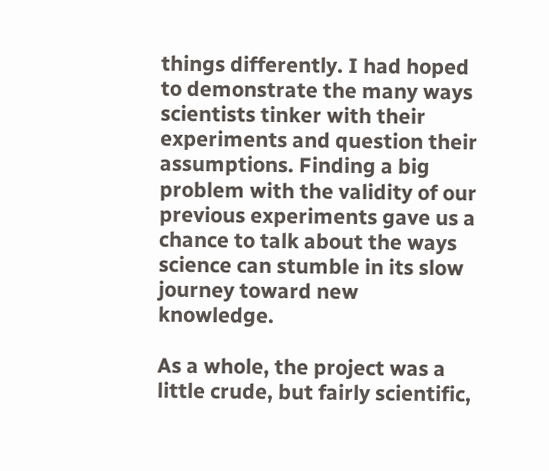things differently. I had hoped to demonstrate the many ways scientists tinker with their experiments and question their assumptions. Finding a big problem with the validity of our previous experiments gave us a chance to talk about the ways science can stumble in its slow journey toward new knowledge.

As a whole, the project was a little crude, but fairly scientific,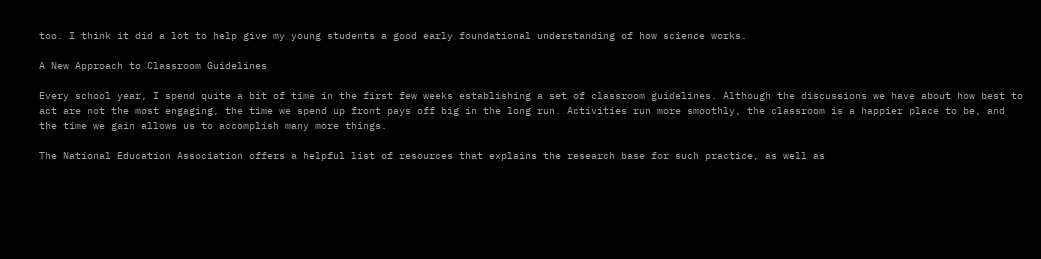too. I think it did a lot to help give my young students a good early foundational understanding of how science works.

A New Approach to Classroom Guidelines

Every school year, I spend quite a bit of time in the first few weeks establishing a set of classroom guidelines. Although the discussions we have about how best to act are not the most engaging, the time we spend up front pays off big in the long run. Activities run more smoothly, the classroom is a happier place to be, and the time we gain allows us to accomplish many more things.

The National Education Association offers a helpful list of resources that explains the research base for such practice, as well as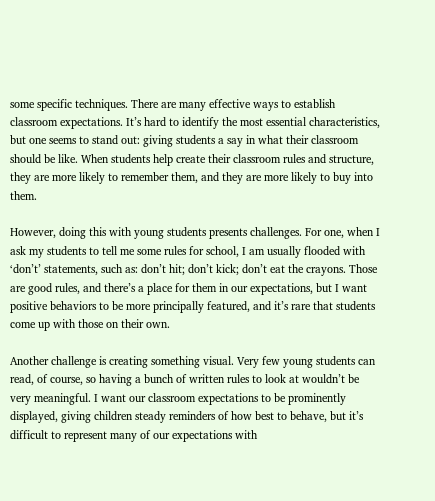some specific techniques. There are many effective ways to establish classroom expectations. It’s hard to identify the most essential characteristics, but one seems to stand out: giving students a say in what their classroom should be like. When students help create their classroom rules and structure, they are more likely to remember them, and they are more likely to buy into them.

However, doing this with young students presents challenges. For one, when I ask my students to tell me some rules for school, I am usually flooded with ‘don’t’ statements, such as: don’t hit; don’t kick; don’t eat the crayons. Those are good rules, and there’s a place for them in our expectations, but I want positive behaviors to be more principally featured, and it’s rare that students come up with those on their own.

Another challenge is creating something visual. Very few young students can read, of course, so having a bunch of written rules to look at wouldn’t be very meaningful. I want our classroom expectations to be prominently displayed, giving children steady reminders of how best to behave, but it’s difficult to represent many of our expectations with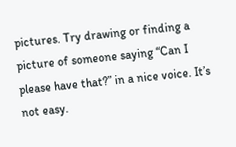pictures. Try drawing or finding a picture of someone saying “Can I please have that?” in a nice voice. It’s not easy.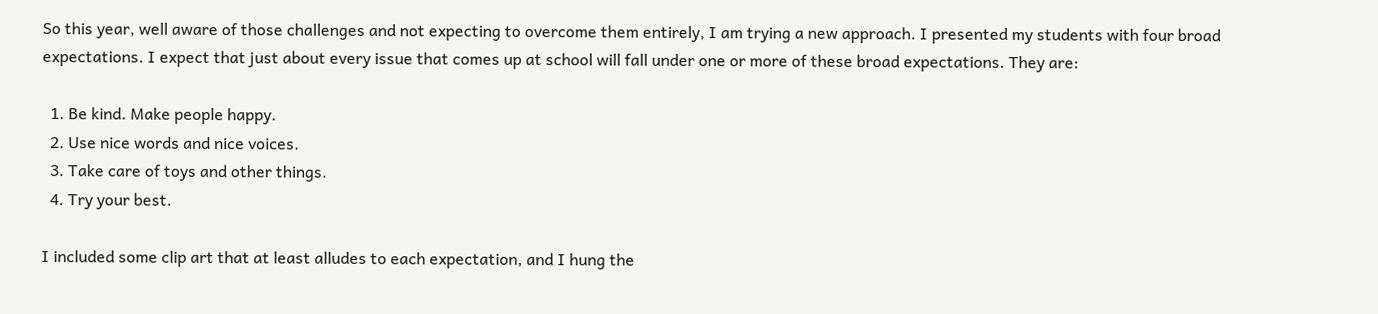So this year, well aware of those challenges and not expecting to overcome them entirely, I am trying a new approach. I presented my students with four broad expectations. I expect that just about every issue that comes up at school will fall under one or more of these broad expectations. They are:

  1. Be kind. Make people happy.
  2. Use nice words and nice voices.
  3. Take care of toys and other things.
  4. Try your best.

I included some clip art that at least alludes to each expectation, and I hung the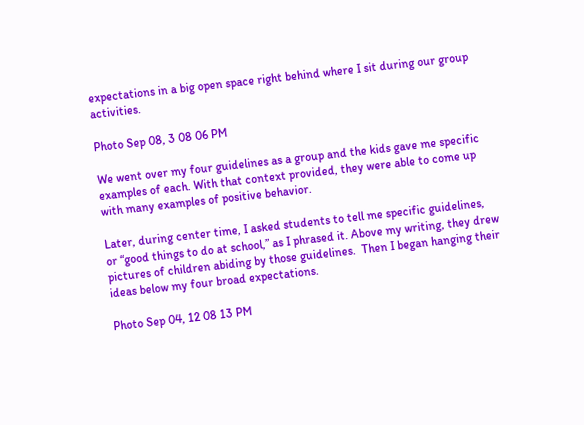expectations in a big open space right behind where I sit during our group activities.

Photo Sep 08, 3 08 06 PM

We went over my four guidelines as a group and the kids gave me specific examples of each. With that context provided, they were able to come up with many examples of positive behavior.

Later, during center time, I asked students to tell me specific guidelines, or “good things to do at school,” as I phrased it. Above my writing, they drew pictures of children abiding by those guidelines.  Then I began hanging their ideas below my four broad expectations.

Photo Sep 04, 12 08 13 PM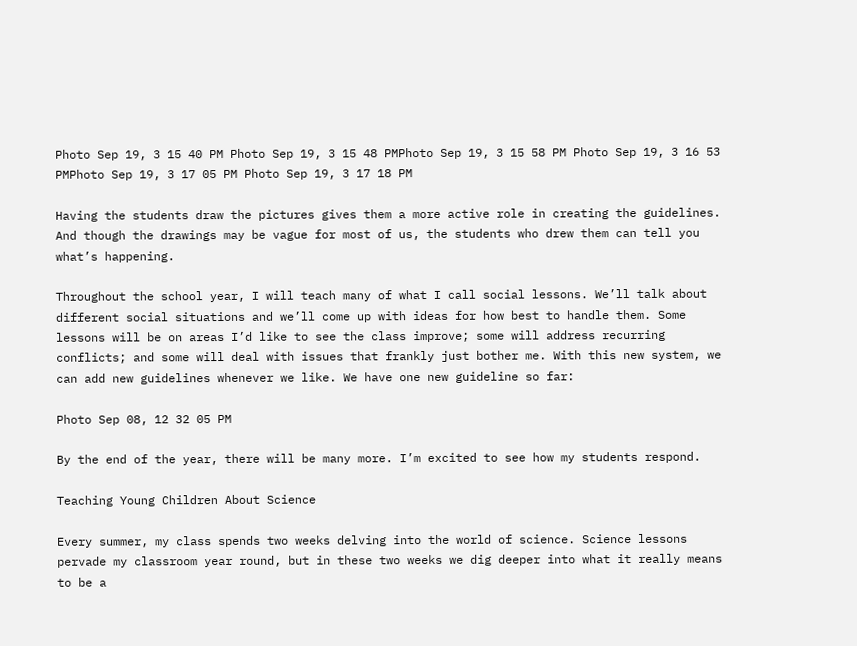Photo Sep 19, 3 15 40 PM Photo Sep 19, 3 15 48 PMPhoto Sep 19, 3 15 58 PM Photo Sep 19, 3 16 53 PMPhoto Sep 19, 3 17 05 PM Photo Sep 19, 3 17 18 PM

Having the students draw the pictures gives them a more active role in creating the guidelines. And though the drawings may be vague for most of us, the students who drew them can tell you what’s happening.

Throughout the school year, I will teach many of what I call social lessons. We’ll talk about different social situations and we’ll come up with ideas for how best to handle them. Some lessons will be on areas I’d like to see the class improve; some will address recurring conflicts; and some will deal with issues that frankly just bother me. With this new system, we can add new guidelines whenever we like. We have one new guideline so far:

Photo Sep 08, 12 32 05 PM

By the end of the year, there will be many more. I’m excited to see how my students respond.

Teaching Young Children About Science

Every summer, my class spends two weeks delving into the world of science. Science lessons pervade my classroom year round, but in these two weeks we dig deeper into what it really means to be a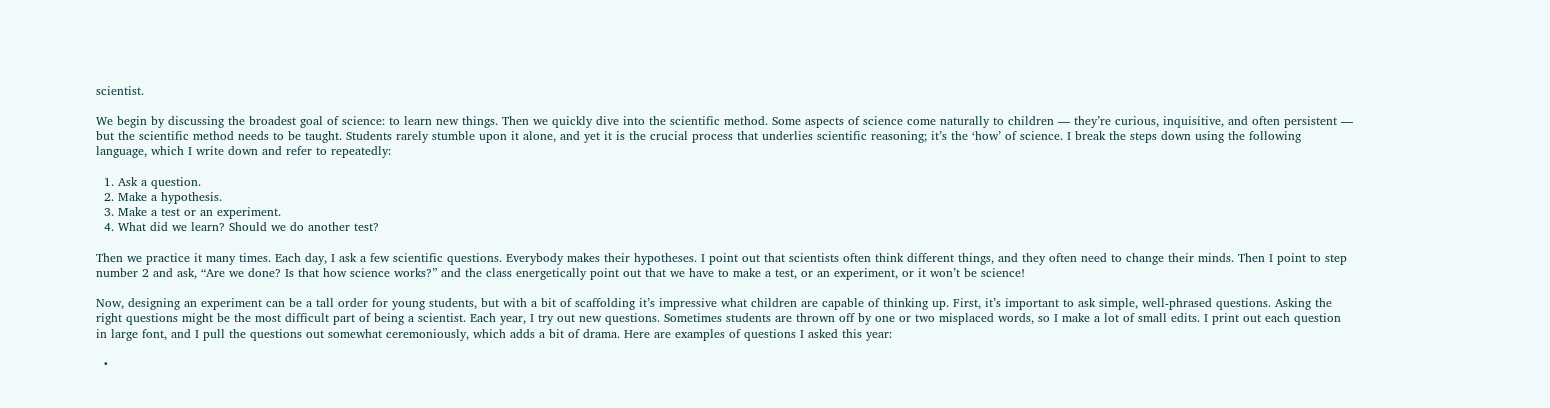scientist.

We begin by discussing the broadest goal of science: to learn new things. Then we quickly dive into the scientific method. Some aspects of science come naturally to children — they’re curious, inquisitive, and often persistent — but the scientific method needs to be taught. Students rarely stumble upon it alone, and yet it is the crucial process that underlies scientific reasoning; it’s the ‘how’ of science. I break the steps down using the following language, which I write down and refer to repeatedly:

  1. Ask a question.
  2. Make a hypothesis.
  3. Make a test or an experiment.
  4. What did we learn? Should we do another test?

Then we practice it many times. Each day, I ask a few scientific questions. Everybody makes their hypotheses. I point out that scientists often think different things, and they often need to change their minds. Then I point to step number 2 and ask, “Are we done? Is that how science works?” and the class energetically point out that we have to make a test, or an experiment, or it won’t be science!

Now, designing an experiment can be a tall order for young students, but with a bit of scaffolding it’s impressive what children are capable of thinking up. First, it’s important to ask simple, well-phrased questions. Asking the right questions might be the most difficult part of being a scientist. Each year, I try out new questions. Sometimes students are thrown off by one or two misplaced words, so I make a lot of small edits. I print out each question in large font, and I pull the questions out somewhat ceremoniously, which adds a bit of drama. Here are examples of questions I asked this year:

  •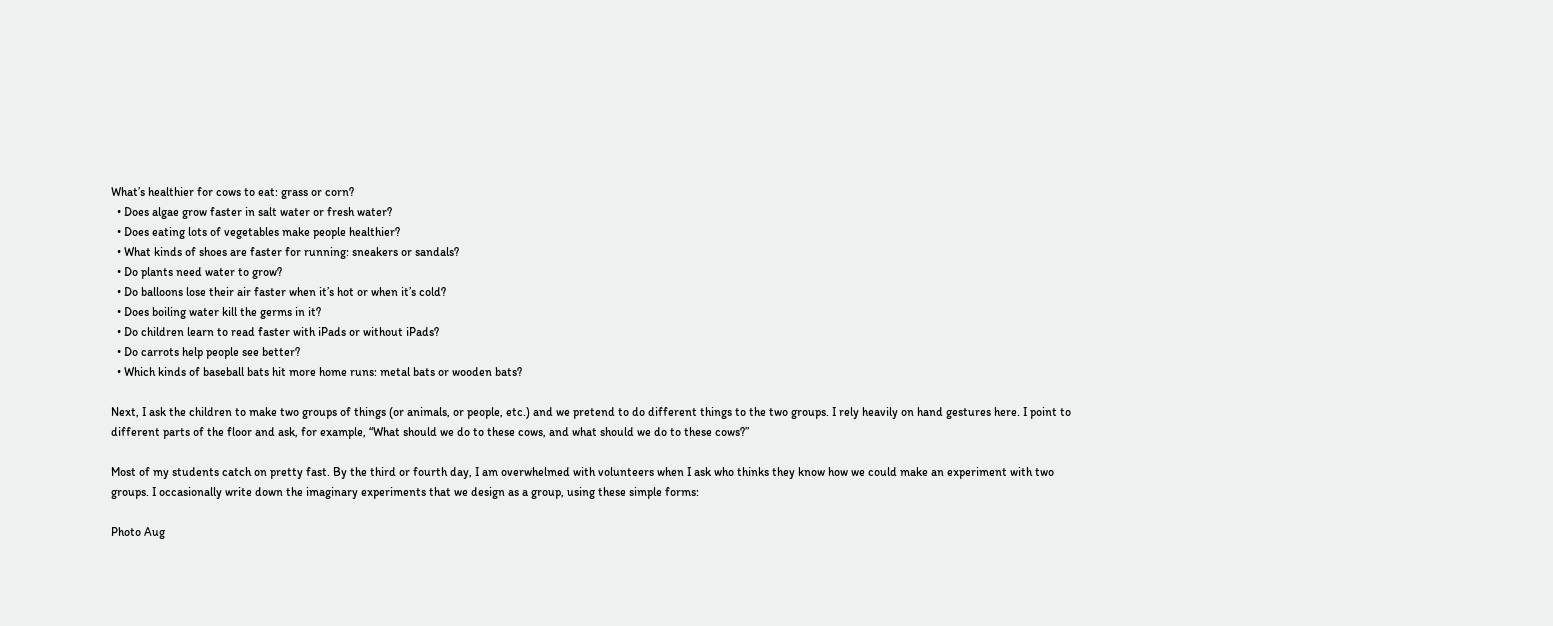What’s healthier for cows to eat: grass or corn?
  • Does algae grow faster in salt water or fresh water?
  • Does eating lots of vegetables make people healthier?
  • What kinds of shoes are faster for running: sneakers or sandals?
  • Do plants need water to grow?
  • Do balloons lose their air faster when it’s hot or when it’s cold?
  • Does boiling water kill the germs in it?
  • Do children learn to read faster with iPads or without iPads?
  • Do carrots help people see better?
  • Which kinds of baseball bats hit more home runs: metal bats or wooden bats?

Next, I ask the children to make two groups of things (or animals, or people, etc.) and we pretend to do different things to the two groups. I rely heavily on hand gestures here. I point to different parts of the floor and ask, for example, “What should we do to these cows, and what should we do to these cows?”

Most of my students catch on pretty fast. By the third or fourth day, I am overwhelmed with volunteers when I ask who thinks they know how we could make an experiment with two groups. I occasionally write down the imaginary experiments that we design as a group, using these simple forms:

Photo Aug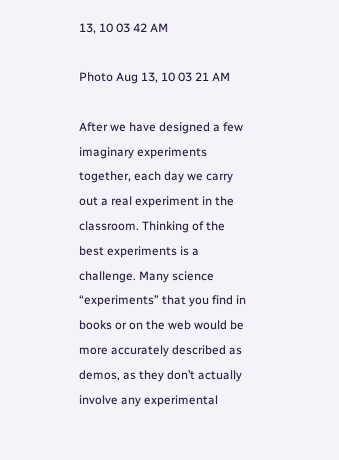13, 10 03 42 AM

Photo Aug 13, 10 03 21 AM

After we have designed a few imaginary experiments together, each day we carry out a real experiment in the classroom. Thinking of the best experiments is a challenge. Many science “experiments” that you find in books or on the web would be more accurately described as demos, as they don’t actually involve any experimental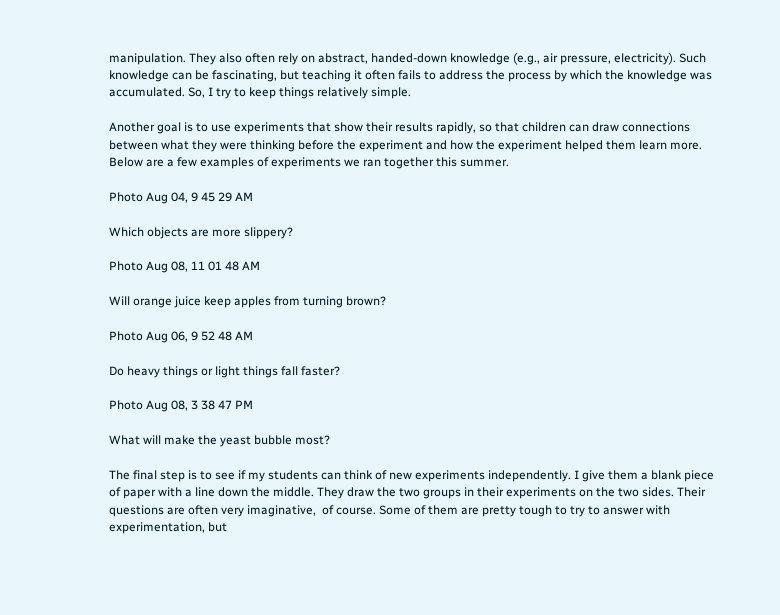manipulation. They also often rely on abstract, handed-down knowledge (e.g., air pressure, electricity). Such knowledge can be fascinating, but teaching it often fails to address the process by which the knowledge was accumulated. So, I try to keep things relatively simple.

Another goal is to use experiments that show their results rapidly, so that children can draw connections between what they were thinking before the experiment and how the experiment helped them learn more. Below are a few examples of experiments we ran together this summer.

Photo Aug 04, 9 45 29 AM

Which objects are more slippery?

Photo Aug 08, 11 01 48 AM

Will orange juice keep apples from turning brown?

Photo Aug 06, 9 52 48 AM

Do heavy things or light things fall faster?

Photo Aug 08, 3 38 47 PM

What will make the yeast bubble most?

The final step is to see if my students can think of new experiments independently. I give them a blank piece of paper with a line down the middle. They draw the two groups in their experiments on the two sides. Their questions are often very imaginative,  of course. Some of them are pretty tough to try to answer with experimentation, but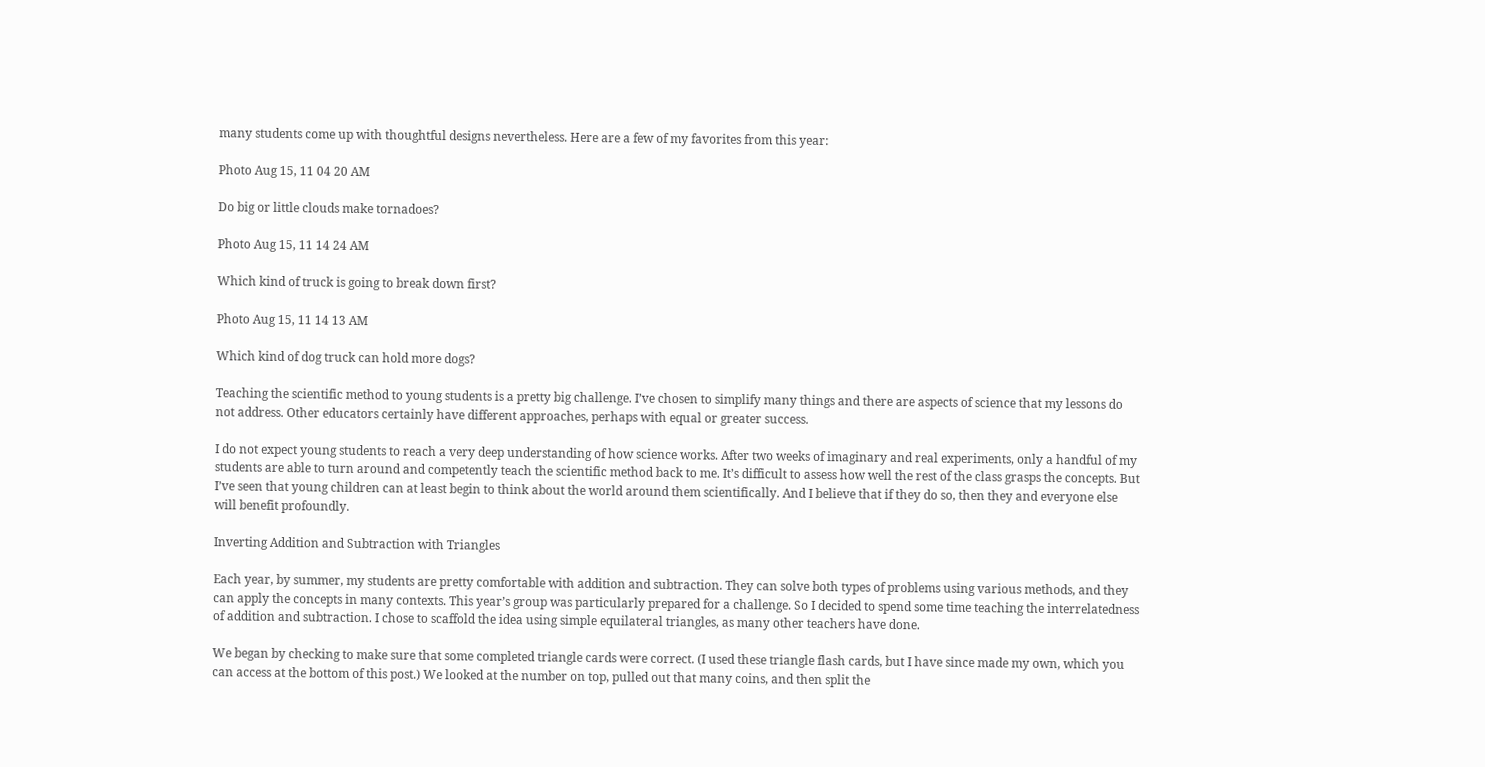many students come up with thoughtful designs nevertheless. Here are a few of my favorites from this year:

Photo Aug 15, 11 04 20 AM

Do big or little clouds make tornadoes?

Photo Aug 15, 11 14 24 AM

Which kind of truck is going to break down first?

Photo Aug 15, 11 14 13 AM

Which kind of dog truck can hold more dogs?

Teaching the scientific method to young students is a pretty big challenge. I’ve chosen to simplify many things and there are aspects of science that my lessons do not address. Other educators certainly have different approaches, perhaps with equal or greater success.

I do not expect young students to reach a very deep understanding of how science works. After two weeks of imaginary and real experiments, only a handful of my students are able to turn around and competently teach the scientific method back to me. It’s difficult to assess how well the rest of the class grasps the concepts. But I’ve seen that young children can at least begin to think about the world around them scientifically. And I believe that if they do so, then they and everyone else will benefit profoundly.

Inverting Addition and Subtraction with Triangles

Each year, by summer, my students are pretty comfortable with addition and subtraction. They can solve both types of problems using various methods, and they can apply the concepts in many contexts. This year’s group was particularly prepared for a challenge. So I decided to spend some time teaching the interrelatedness of addition and subtraction. I chose to scaffold the idea using simple equilateral triangles, as many other teachers have done.

We began by checking to make sure that some completed triangle cards were correct. (I used these triangle flash cards, but I have since made my own, which you can access at the bottom of this post.) We looked at the number on top, pulled out that many coins, and then split the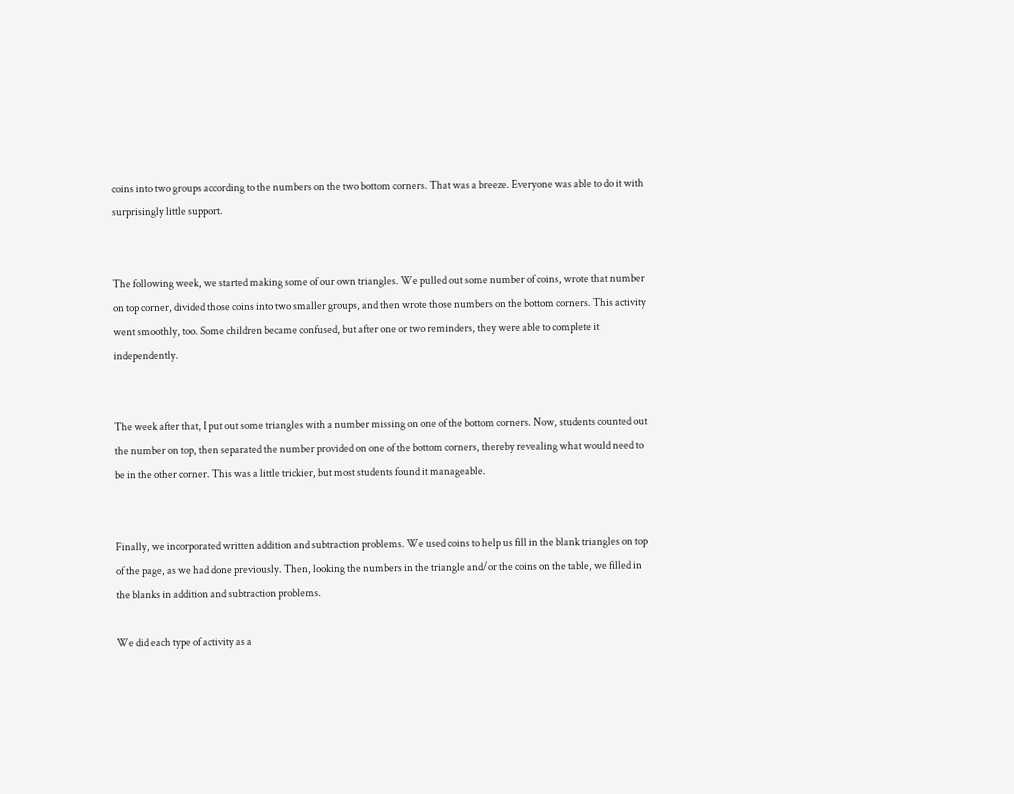coins into two groups according to the numbers on the two bottom corners. That was a breeze. Everyone was able to do it with surprisingly little support.


The following week, we started making some of our own triangles. We pulled out some number of coins, wrote that number on top corner, divided those coins into two smaller groups, and then wrote those numbers on the bottom corners. This activity went smoothly, too. Some children became confused, but after one or two reminders, they were able to complete it independently.


The week after that, I put out some triangles with a number missing on one of the bottom corners. Now, students counted out the number on top, then separated the number provided on one of the bottom corners, thereby revealing what would need to be in the other corner. This was a little trickier, but most students found it manageable.


Finally, we incorporated written addition and subtraction problems. We used coins to help us fill in the blank triangles on top of the page, as we had done previously. Then, looking the numbers in the triangle and/or the coins on the table, we filled in the blanks in addition and subtraction problems.

We did each type of activity as a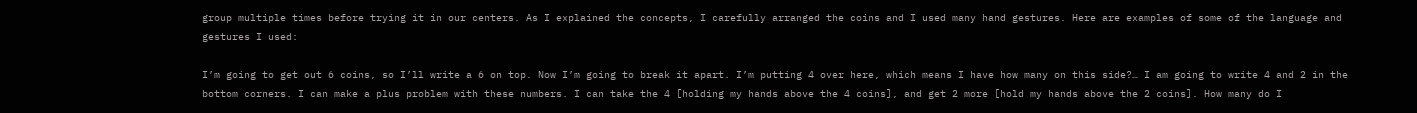group multiple times before trying it in our centers. As I explained the concepts, I carefully arranged the coins and I used many hand gestures. Here are examples of some of the language and gestures I used:

I’m going to get out 6 coins, so I’ll write a 6 on top. Now I’m going to break it apart. I’m putting 4 over here, which means I have how many on this side?… I am going to write 4 and 2 in the bottom corners. I can make a plus problem with these numbers. I can take the 4 [holding my hands above the 4 coins], and get 2 more [hold my hands above the 2 coins]. How many do I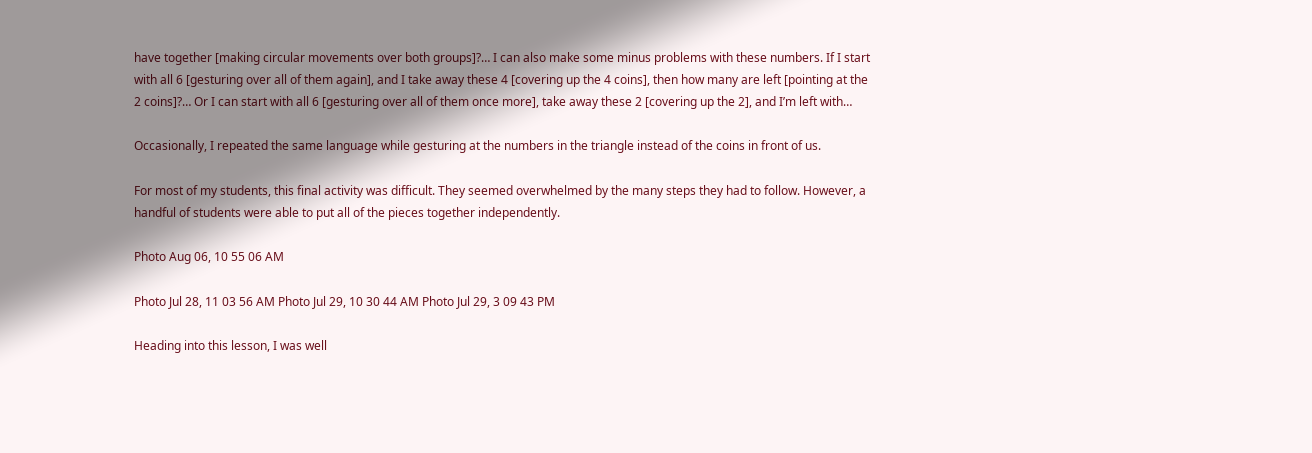have together [making circular movements over both groups]?… I can also make some minus problems with these numbers. If I start with all 6 [gesturing over all of them again], and I take away these 4 [covering up the 4 coins], then how many are left [pointing at the 2 coins]?… Or I can start with all 6 [gesturing over all of them once more], take away these 2 [covering up the 2], and I’m left with…

Occasionally, I repeated the same language while gesturing at the numbers in the triangle instead of the coins in front of us.

For most of my students, this final activity was difficult. They seemed overwhelmed by the many steps they had to follow. However, a handful of students were able to put all of the pieces together independently.

Photo Aug 06, 10 55 06 AM

Photo Jul 28, 11 03 56 AM Photo Jul 29, 10 30 44 AM Photo Jul 29, 3 09 43 PM

Heading into this lesson, I was well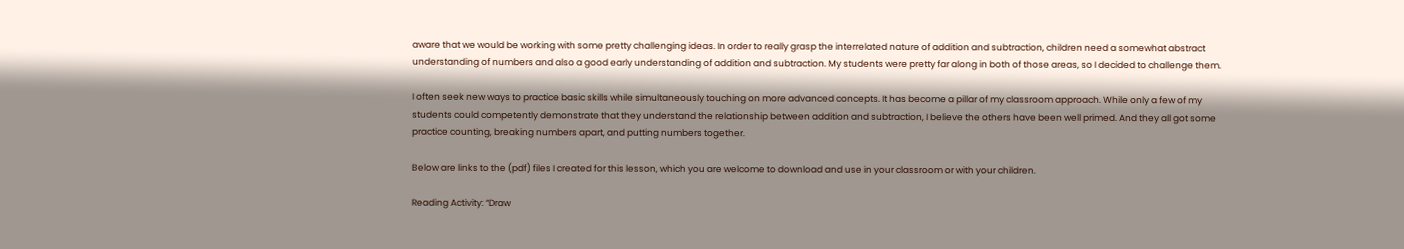aware that we would be working with some pretty challenging ideas. In order to really grasp the interrelated nature of addition and subtraction, children need a somewhat abstract understanding of numbers and also a good early understanding of addition and subtraction. My students were pretty far along in both of those areas, so I decided to challenge them.

I often seek new ways to practice basic skills while simultaneously touching on more advanced concepts. It has become a pillar of my classroom approach. While only a few of my students could competently demonstrate that they understand the relationship between addition and subtraction, I believe the others have been well primed. And they all got some practice counting, breaking numbers apart, and putting numbers together.

Below are links to the (pdf) files I created for this lesson, which you are welcome to download and use in your classroom or with your children.

Reading Activity: “Draw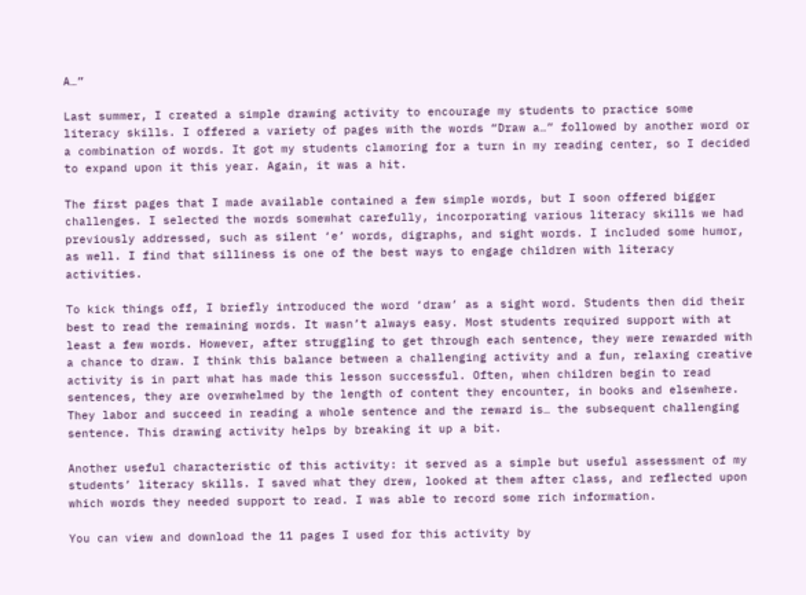A…”

Last summer, I created a simple drawing activity to encourage my students to practice some literacy skills. I offered a variety of pages with the words “Draw a…” followed by another word or a combination of words. It got my students clamoring for a turn in my reading center, so I decided to expand upon it this year. Again, it was a hit.

The first pages that I made available contained a few simple words, but I soon offered bigger challenges. I selected the words somewhat carefully, incorporating various literacy skills we had previously addressed, such as silent ‘e’ words, digraphs, and sight words. I included some humor, as well. I find that silliness is one of the best ways to engage children with literacy activities.

To kick things off, I briefly introduced the word ‘draw’ as a sight word. Students then did their best to read the remaining words. It wasn’t always easy. Most students required support with at least a few words. However, after struggling to get through each sentence, they were rewarded with a chance to draw. I think this balance between a challenging activity and a fun, relaxing creative activity is in part what has made this lesson successful. Often, when children begin to read sentences, they are overwhelmed by the length of content they encounter, in books and elsewhere. They labor and succeed in reading a whole sentence and the reward is… the subsequent challenging sentence. This drawing activity helps by breaking it up a bit.

Another useful characteristic of this activity: it served as a simple but useful assessment of my students’ literacy skills. I saved what they drew, looked at them after class, and reflected upon which words they needed support to read. I was able to record some rich information.

You can view and download the 11 pages I used for this activity by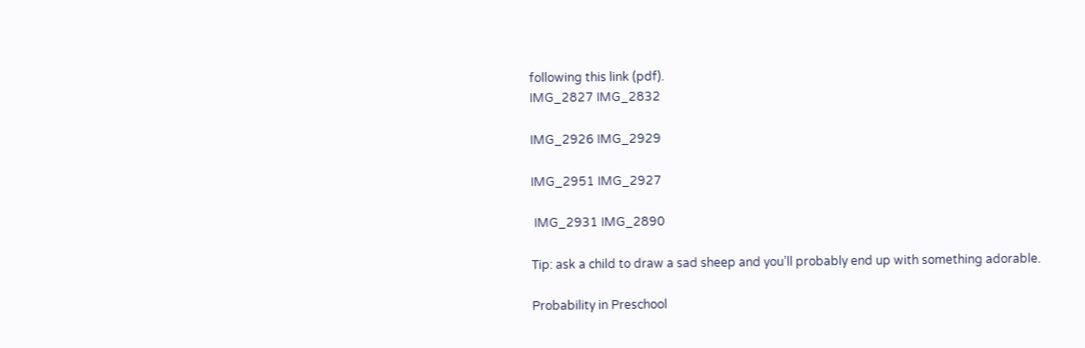following this link (pdf).
IMG_2827 IMG_2832

IMG_2926 IMG_2929

IMG_2951 IMG_2927

 IMG_2931 IMG_2890

Tip: ask a child to draw a sad sheep and you’ll probably end up with something adorable.

Probability in Preschool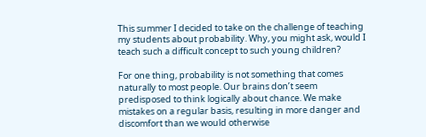This summer I decided to take on the challenge of teaching my students about probability. Why, you might ask, would I teach such a difficult concept to such young children?

For one thing, probability is not something that comes naturally to most people. Our brains don’t seem predisposed to think logically about chance. We make mistakes on a regular basis, resulting in more danger and discomfort than we would otherwise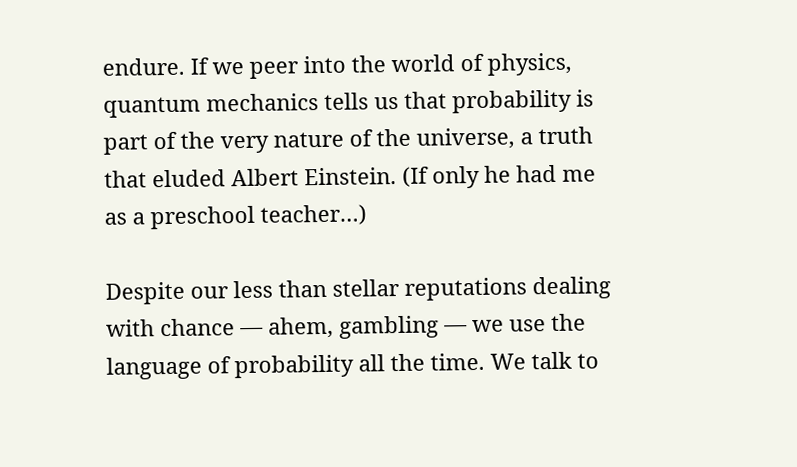endure. If we peer into the world of physics, quantum mechanics tells us that probability is part of the very nature of the universe, a truth that eluded Albert Einstein. (If only he had me as a preschool teacher…)

Despite our less than stellar reputations dealing with chance — ahem, gambling — we use the language of probability all the time. We talk to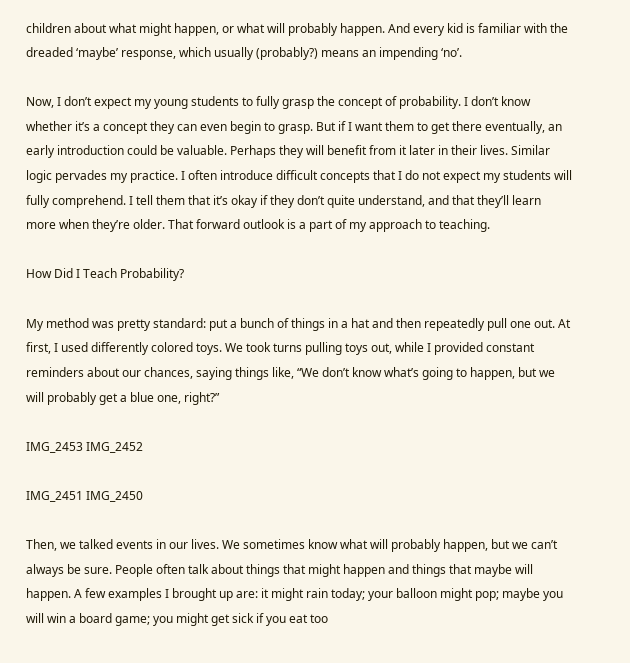children about what might happen, or what will probably happen. And every kid is familiar with the dreaded ‘maybe’ response, which usually (probably?) means an impending ‘no’.

Now, I don’t expect my young students to fully grasp the concept of probability. I don’t know whether it’s a concept they can even begin to grasp. But if I want them to get there eventually, an early introduction could be valuable. Perhaps they will benefit from it later in their lives. Similar logic pervades my practice. I often introduce difficult concepts that I do not expect my students will fully comprehend. I tell them that it’s okay if they don’t quite understand, and that they’ll learn more when they’re older. That forward outlook is a part of my approach to teaching.

How Did I Teach Probability?

My method was pretty standard: put a bunch of things in a hat and then repeatedly pull one out. At first, I used differently colored toys. We took turns pulling toys out, while I provided constant reminders about our chances, saying things like, “We don’t know what’s going to happen, but we will probably get a blue one, right?”

IMG_2453 IMG_2452

IMG_2451 IMG_2450

Then, we talked events in our lives. We sometimes know what will probably happen, but we can’t always be sure. People often talk about things that might happen and things that maybe will happen. A few examples I brought up are: it might rain today; your balloon might pop; maybe you will win a board game; you might get sick if you eat too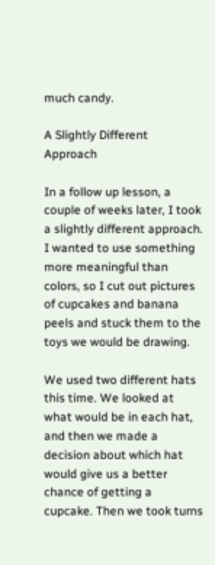much candy.

A Slightly Different Approach

In a follow up lesson, a couple of weeks later, I took a slightly different approach. I wanted to use something more meaningful than colors, so I cut out pictures of cupcakes and banana peels and stuck them to the toys we would be drawing.

We used two different hats this time. We looked at what would be in each hat, and then we made a decision about which hat would give us a better chance of getting a cupcake. Then we took turns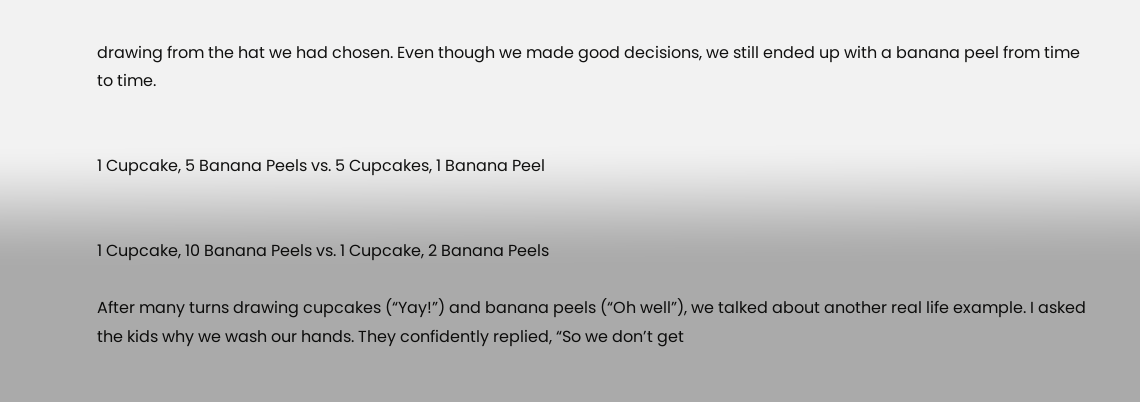drawing from the hat we had chosen. Even though we made good decisions, we still ended up with a banana peel from time to time.


1 Cupcake, 5 Banana Peels vs. 5 Cupcakes, 1 Banana Peel


1 Cupcake, 10 Banana Peels vs. 1 Cupcake, 2 Banana Peels

After many turns drawing cupcakes (“Yay!”) and banana peels (“Oh well”), we talked about another real life example. I asked the kids why we wash our hands. They confidently replied, “So we don’t get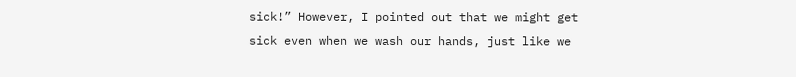sick!” However, I pointed out that we might get sick even when we wash our hands, just like we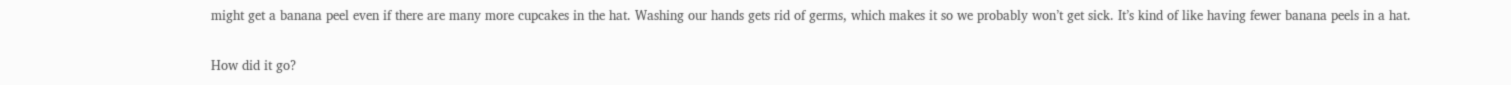might get a banana peel even if there are many more cupcakes in the hat. Washing our hands gets rid of germs, which makes it so we probably won’t get sick. It’s kind of like having fewer banana peels in a hat.

How did it go?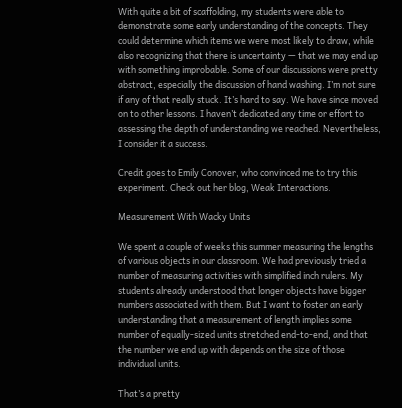With quite a bit of scaffolding, my students were able to demonstrate some early understanding of the concepts. They could determine which items we were most likely to draw, while also recognizing that there is uncertainty — that we may end up with something improbable. Some of our discussions were pretty abstract, especially the discussion of hand washing. I’m not sure if any of that really stuck. It’s hard to say. We have since moved on to other lessons. I haven’t dedicated any time or effort to assessing the depth of understanding we reached. Nevertheless, I consider it a success.

Credit goes to Emily Conover, who convinced me to try this experiment. Check out her blog, Weak Interactions.

Measurement With Wacky Units

We spent a couple of weeks this summer measuring the lengths of various objects in our classroom. We had previously tried a number of measuring activities with simplified inch rulers. My students already understood that longer objects have bigger numbers associated with them. But I want to foster an early understanding that a measurement of length implies some number of equally-sized units stretched end-to-end, and that the number we end up with depends on the size of those individual units.

That’s a pretty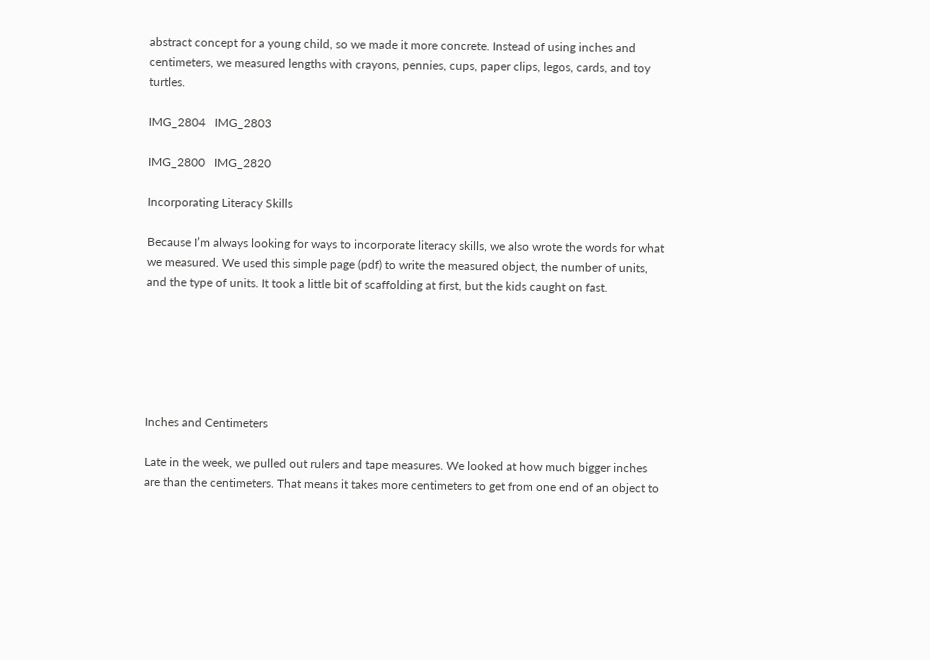abstract concept for a young child, so we made it more concrete. Instead of using inches and centimeters, we measured lengths with crayons, pennies, cups, paper clips, legos, cards, and toy turtles.

IMG_2804   IMG_2803

IMG_2800   IMG_2820

Incorporating Literacy Skills

Because I’m always looking for ways to incorporate literacy skills, we also wrote the words for what we measured. We used this simple page (pdf) to write the measured object, the number of units, and the type of units. It took a little bit of scaffolding at first, but the kids caught on fast.






Inches and Centimeters

Late in the week, we pulled out rulers and tape measures. We looked at how much bigger inches are than the centimeters. That means it takes more centimeters to get from one end of an object to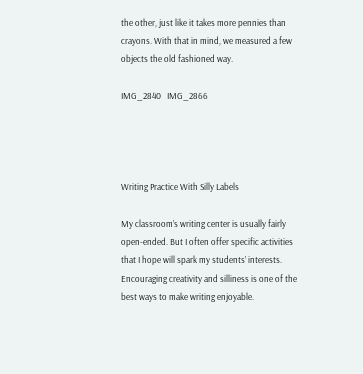the other, just like it takes more pennies than crayons. With that in mind, we measured a few objects the old fashioned way.

IMG_2840   IMG_2866




Writing Practice With Silly Labels

My classroom’s writing center is usually fairly open-ended. But I often offer specific activities that I hope will spark my students’ interests. Encouraging creativity and silliness is one of the best ways to make writing enjoyable.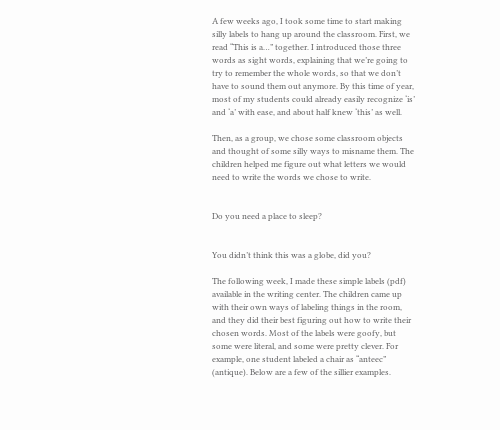A few weeks ago, I took some time to start making silly labels to hang up around the classroom. First, we read “This is a…” together. I introduced those three words as sight words, explaining that we’re going to try to remember the whole words, so that we don’t have to sound them out anymore. By this time of year, most of my students could already easily recognize ‘is’ and ‘a’ with ease, and about half knew ‘this’ as well.

Then, as a group, we chose some classroom objects and thought of some silly ways to misname them. The children helped me figure out what letters we would need to write the words we chose to write.


Do you need a place to sleep?


You didn’t think this was a globe, did you?

The following week, I made these simple labels (pdf) available in the writing center. The children came up with their own ways of labeling things in the room, and they did their best figuring out how to write their chosen words. Most of the labels were goofy, but some were literal, and some were pretty clever. For example, one student labeled a chair as “anteec” (antique). Below are a few of the sillier examples.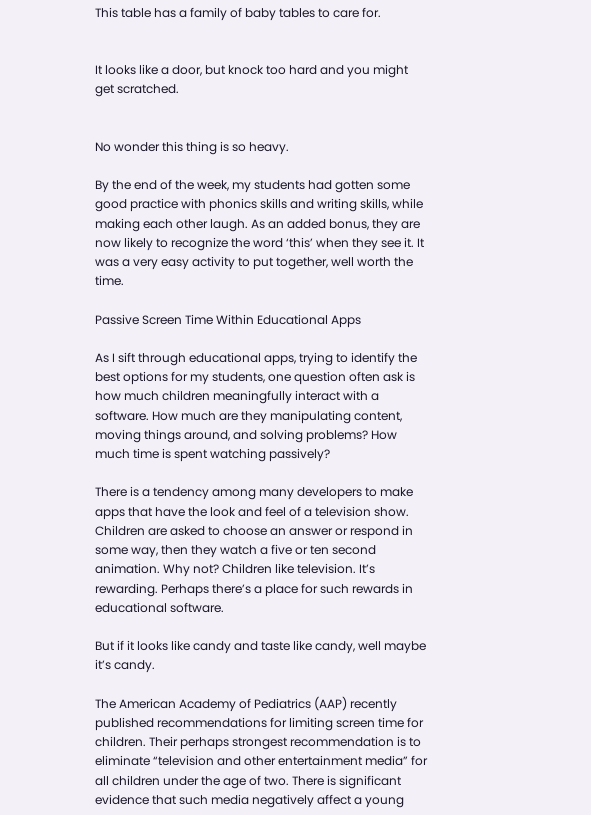This table has a family of baby tables to care for.


It looks like a door, but knock too hard and you might get scratched.


No wonder this thing is so heavy.

By the end of the week, my students had gotten some good practice with phonics skills and writing skills, while making each other laugh. As an added bonus, they are now likely to recognize the word ‘this’ when they see it. It was a very easy activity to put together, well worth the time.

Passive Screen Time Within Educational Apps

As I sift through educational apps, trying to identify the best options for my students, one question often ask is how much children meaningfully interact with a software. How much are they manipulating content, moving things around, and solving problems? How much time is spent watching passively?

There is a tendency among many developers to make apps that have the look and feel of a television show. Children are asked to choose an answer or respond in some way, then they watch a five or ten second animation. Why not? Children like television. It’s rewarding. Perhaps there’s a place for such rewards in educational software.

But if it looks like candy and taste like candy, well maybe it’s candy.

The American Academy of Pediatrics (AAP) recently published recommendations for limiting screen time for children. Their perhaps strongest recommendation is to eliminate “television and other entertainment media” for all children under the age of two. There is significant evidence that such media negatively affect a young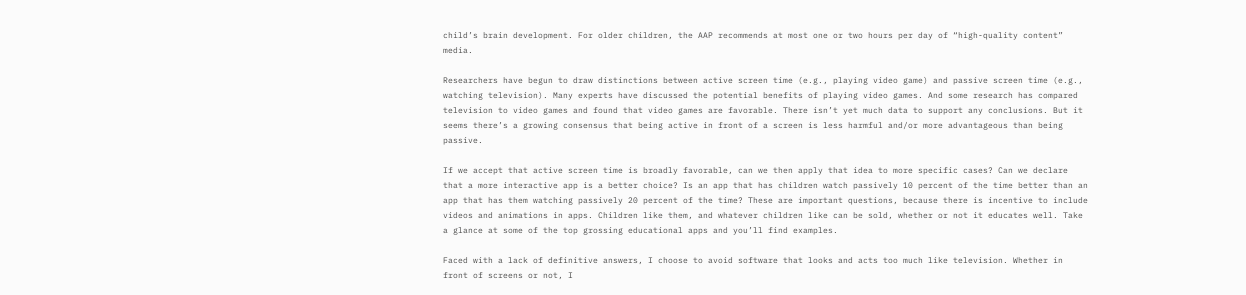child’s brain development. For older children, the AAP recommends at most one or two hours per day of “high-quality content” media.

Researchers have begun to draw distinctions between active screen time (e.g., playing video game) and passive screen time (e.g., watching television). Many experts have discussed the potential benefits of playing video games. And some research has compared television to video games and found that video games are favorable. There isn’t yet much data to support any conclusions. But it seems there’s a growing consensus that being active in front of a screen is less harmful and/or more advantageous than being passive.

If we accept that active screen time is broadly favorable, can we then apply that idea to more specific cases? Can we declare that a more interactive app is a better choice? Is an app that has children watch passively 10 percent of the time better than an app that has them watching passively 20 percent of the time? These are important questions, because there is incentive to include videos and animations in apps. Children like them, and whatever children like can be sold, whether or not it educates well. Take a glance at some of the top grossing educational apps and you’ll find examples.

Faced with a lack of definitive answers, I choose to avoid software that looks and acts too much like television. Whether in front of screens or not, I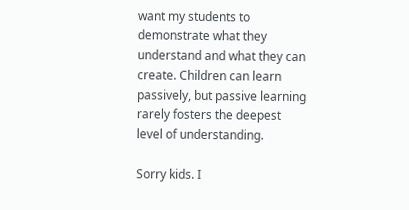want my students to demonstrate what they understand and what they can create. Children can learn passively, but passive learning rarely fosters the deepest level of understanding.

Sorry kids. I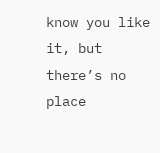know you like it, but there’s no place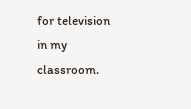for television in my classroom.